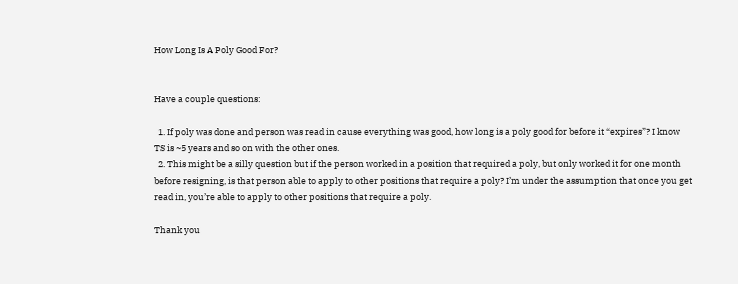How Long Is A Poly Good For?


Have a couple questions:

  1. If poly was done and person was read in cause everything was good, how long is a poly good for before it “expires”? I know TS is ~5 years and so on with the other ones.
  2. This might be a silly question but if the person worked in a position that required a poly, but only worked it for one month before resigning, is that person able to apply to other positions that require a poly? I’m under the assumption that once you get read in, you’re able to apply to other positions that require a poly.

Thank you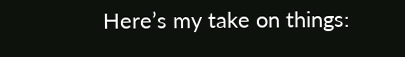Here’s my take on things: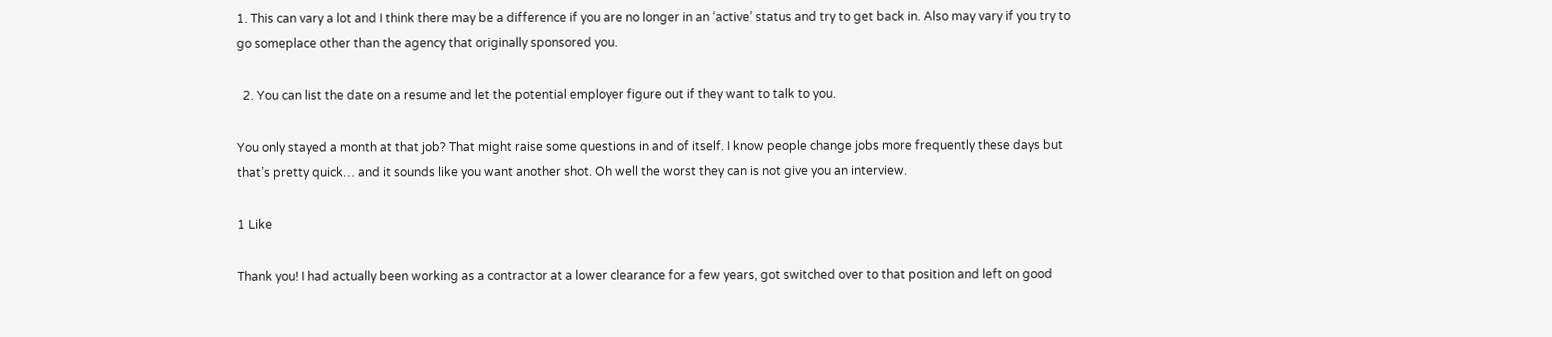1. This can vary a lot and I think there may be a difference if you are no longer in an ‘active’ status and try to get back in. Also may vary if you try to go someplace other than the agency that originally sponsored you.

  2. You can list the date on a resume and let the potential employer figure out if they want to talk to you.

You only stayed a month at that job? That might raise some questions in and of itself. I know people change jobs more frequently these days but that’s pretty quick… and it sounds like you want another shot. Oh well the worst they can is not give you an interview.

1 Like

Thank you! I had actually been working as a contractor at a lower clearance for a few years, got switched over to that position and left on good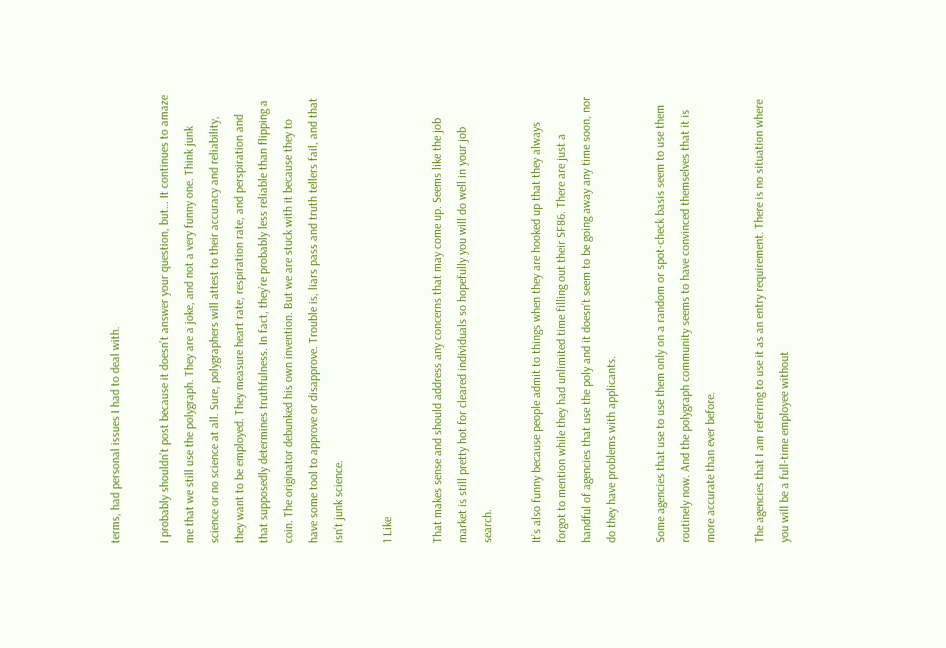terms, had personal issues I had to deal with.

I probably shouldn’t post because it doesn’t answer your question, but… It continues to amaze me that we still use the polygraph. They are a joke, and not a very funny one. Think junk science or no science at all. Sure, polygraphers will attest to their accuracy and reliability, they want to be employed. They measure heart rate, respiration rate, and perspiration and that supposedly determines truthfulness. In fact, they’re probably less reliable than flipping a coin. The originator debunked his own invention. But we are stuck with it because they to have some tool to approve or disapprove. Trouble is, liars pass and truth tellers fail, and that isn’t junk science.

1 Like

That makes sense and should address any concerns that may come up. Seems like the job market is still pretty hot for cleared individuals so hopefully you will do well in your job search.

It’s also funny because people admit to things when they are hooked up that they always forgot to mention while they had unlimited time filling out their SF86. There are just a handful of agencies that use the poly and it doesn’t seem to be going away any time soon, nor do they have problems with applicants.

Some agencies that use to use them only on a random or spot-check basis seem to use them routinely now. And the polygraph community seems to have convinced themselves that it is more accurate than ever before.

The agencies that I am referring to use it as an entry requirement. There is no situation where you will be a full-time employee without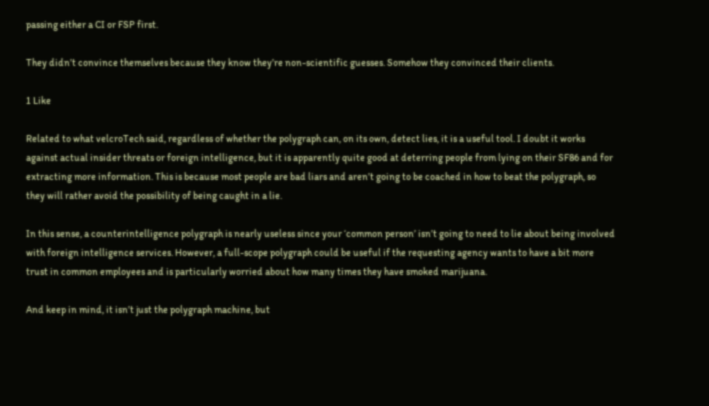passing either a CI or FSP first.

They didn’t convince themselves because they know they’re non-scientific guesses. Somehow they convinced their clients.

1 Like

Related to what velcroTech said, regardless of whether the polygraph can, on its own, detect lies, it is a useful tool. I doubt it works against actual insider threats or foreign intelligence, but it is apparently quite good at deterring people from lying on their SF86 and for extracting more information. This is because most people are bad liars and aren’t going to be coached in how to beat the polygraph, so they will rather avoid the possibility of being caught in a lie.

In this sense, a counterintelligence polygraph is nearly useless since your ‘common person’ isn’t going to need to lie about being involved with foreign intelligence services. However, a full-scope polygraph could be useful if the requesting agency wants to have a bit more trust in common employees and is particularly worried about how many times they have smoked marijuana.

And keep in mind, it isn’t just the polygraph machine, but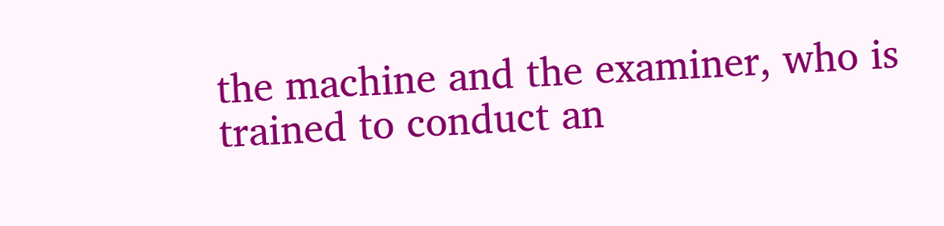the machine and the examiner, who is trained to conduct an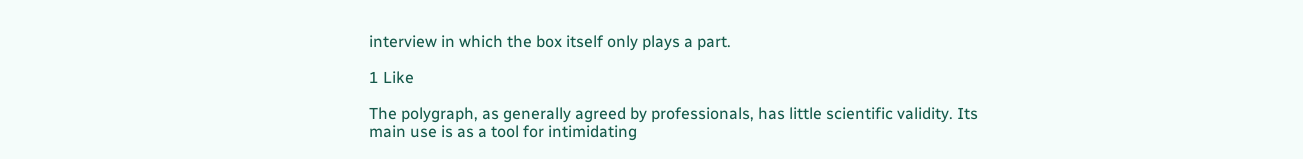interview in which the box itself only plays a part.

1 Like

The polygraph, as generally agreed by professionals, has little scientific validity. Its main use is as a tool for intimidating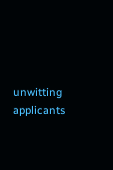unwitting applicants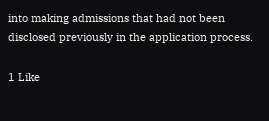into making admissions that had not been disclosed previously in the application process.

1 Like